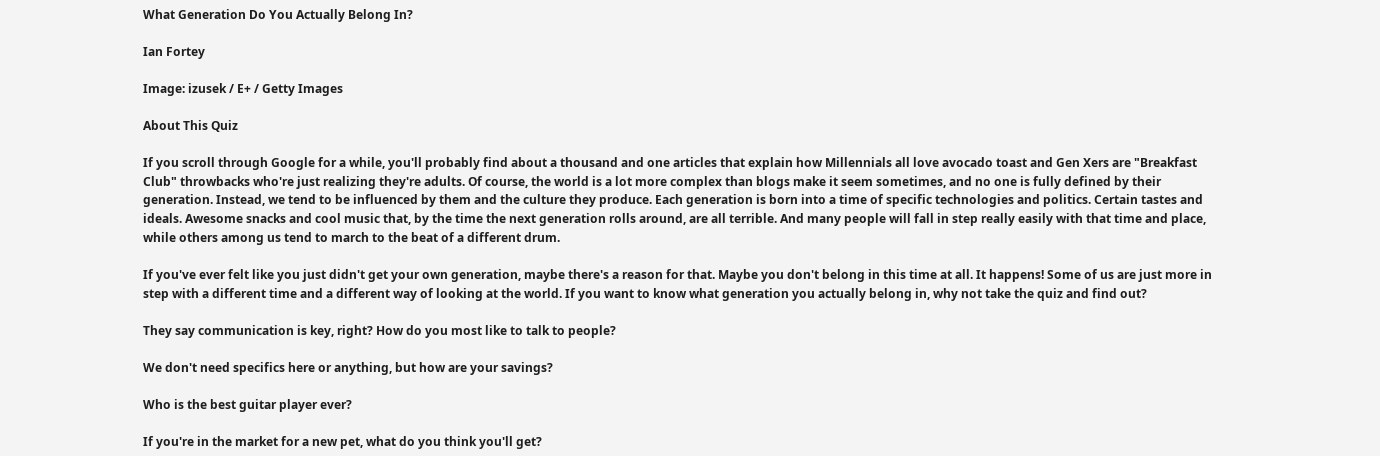What Generation Do You Actually Belong In?

Ian Fortey

Image: izusek / E+ / Getty Images

About This Quiz

If you scroll through Google for a while, you'll probably find about a thousand and one articles that explain how Millennials all love avocado toast and Gen Xers are "Breakfast Club" throwbacks who're just realizing they're adults. Of course, the world is a lot more complex than blogs make it seem sometimes, and no one is fully defined by their generation. Instead, we tend to be influenced by them and the culture they produce. Each generation is born into a time of specific technologies and politics. Certain tastes and ideals. Awesome snacks and cool music that, by the time the next generation rolls around, are all terrible. And many people will fall in step really easily with that time and place, while others among us tend to march to the beat of a different drum.

If you've ever felt like you just didn't get your own generation, maybe there's a reason for that. Maybe you don't belong in this time at all. It happens! Some of us are just more in step with a different time and a different way of looking at the world. If you want to know what generation you actually belong in, why not take the quiz and find out?

They say communication is key, right? How do you most like to talk to people?

We don't need specifics here or anything, but how are your savings?

Who is the best guitar player ever?

If you're in the market for a new pet, what do you think you'll get?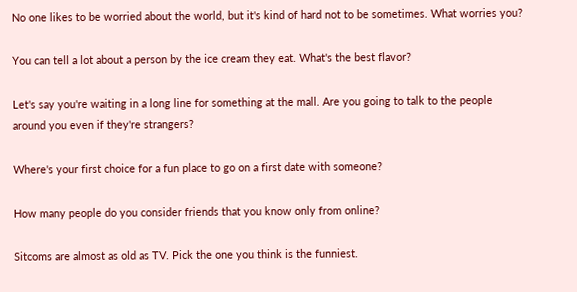No one likes to be worried about the world, but it's kind of hard not to be sometimes. What worries you?

You can tell a lot about a person by the ice cream they eat. What's the best flavor?

Let's say you're waiting in a long line for something at the mall. Are you going to talk to the people around you even if they're strangers?

Where's your first choice for a fun place to go on a first date with someone?

How many people do you consider friends that you know only from online?

Sitcoms are almost as old as TV. Pick the one you think is the funniest.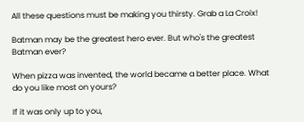All these questions must be making you thirsty. Grab a La Croix!

Batman may be the greatest hero ever. But who's the greatest Batman ever?

When pizza was invented, the world became a better place. What do you like most on yours?

If it was only up to you,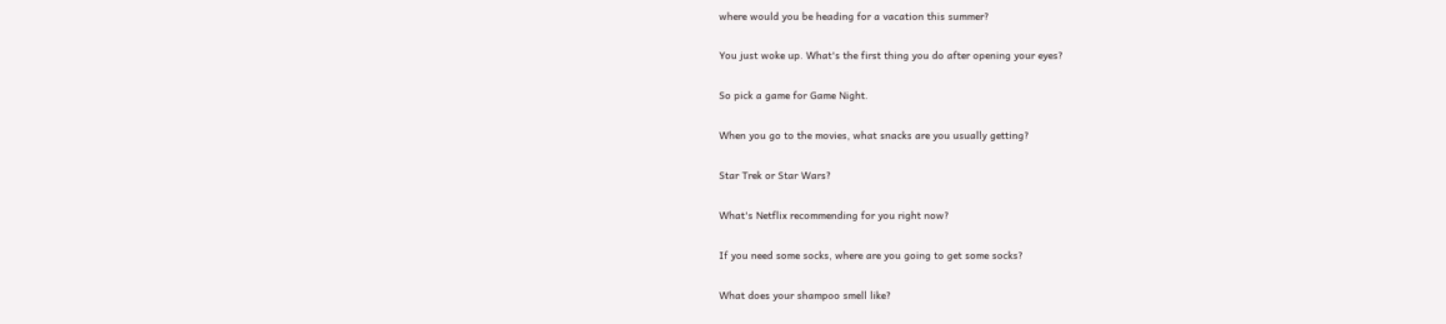where would you be heading for a vacation this summer?

You just woke up. What's the first thing you do after opening your eyes?

So pick a game for Game Night.

When you go to the movies, what snacks are you usually getting?

Star Trek or Star Wars?

What's Netflix recommending for you right now?

If you need some socks, where are you going to get some socks?

What does your shampoo smell like?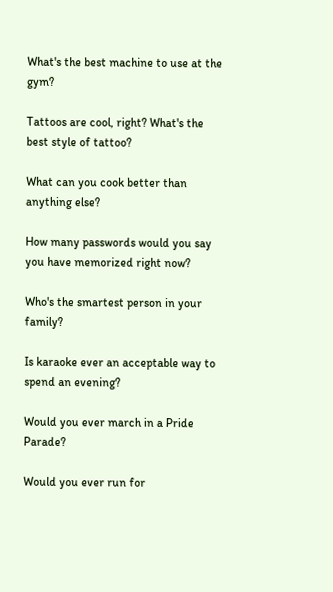What's the best machine to use at the gym?

Tattoos are cool, right? What's the best style of tattoo?

What can you cook better than anything else?

How many passwords would you say you have memorized right now?

Who's the smartest person in your family?

Is karaoke ever an acceptable way to spend an evening?

Would you ever march in a Pride Parade?

Would you ever run for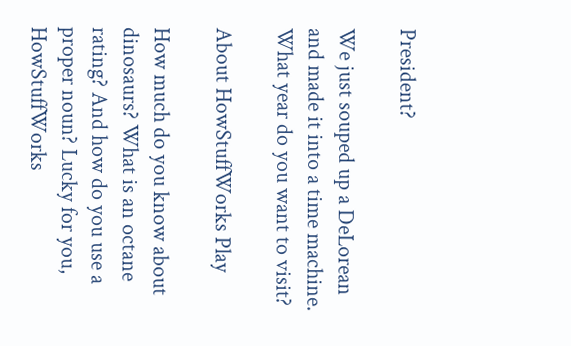President?

We just souped up a DeLorean and made it into a time machine. What year do you want to visit?

About HowStuffWorks Play

How much do you know about dinosaurs? What is an octane rating? And how do you use a proper noun? Lucky for you, HowStuffWorks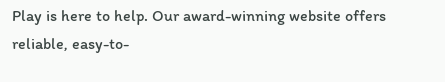Play is here to help. Our award-winning website offers reliable, easy-to-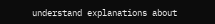understand explanations about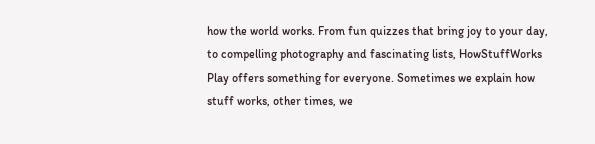how the world works. From fun quizzes that bring joy to your day, to compelling photography and fascinating lists, HowStuffWorks Play offers something for everyone. Sometimes we explain how stuff works, other times, we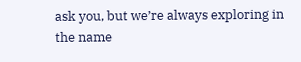ask you, but we’re always exploring in the name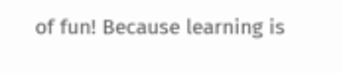of fun! Because learning is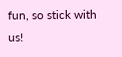fun, so stick with us!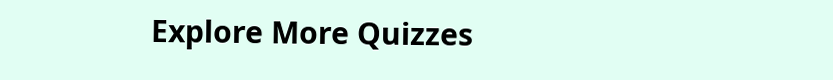Explore More Quizzes